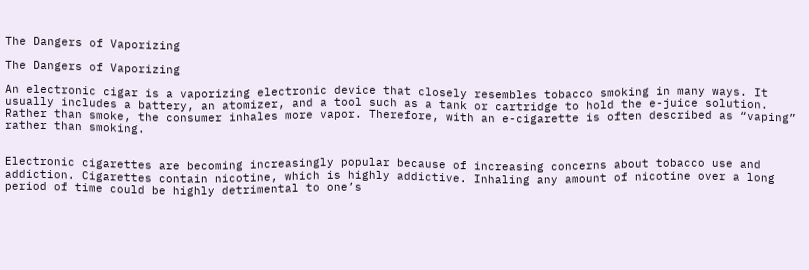The Dangers of Vaporizing

The Dangers of Vaporizing

An electronic cigar is a vaporizing electronic device that closely resembles tobacco smoking in many ways. It usually includes a battery, an atomizer, and a tool such as a tank or cartridge to hold the e-juice solution. Rather than smoke, the consumer inhales more vapor. Therefore, with an e-cigarette is often described as “vaping” rather than smoking.


Electronic cigarettes are becoming increasingly popular because of increasing concerns about tobacco use and addiction. Cigarettes contain nicotine, which is highly addictive. Inhaling any amount of nicotine over a long period of time could be highly detrimental to one’s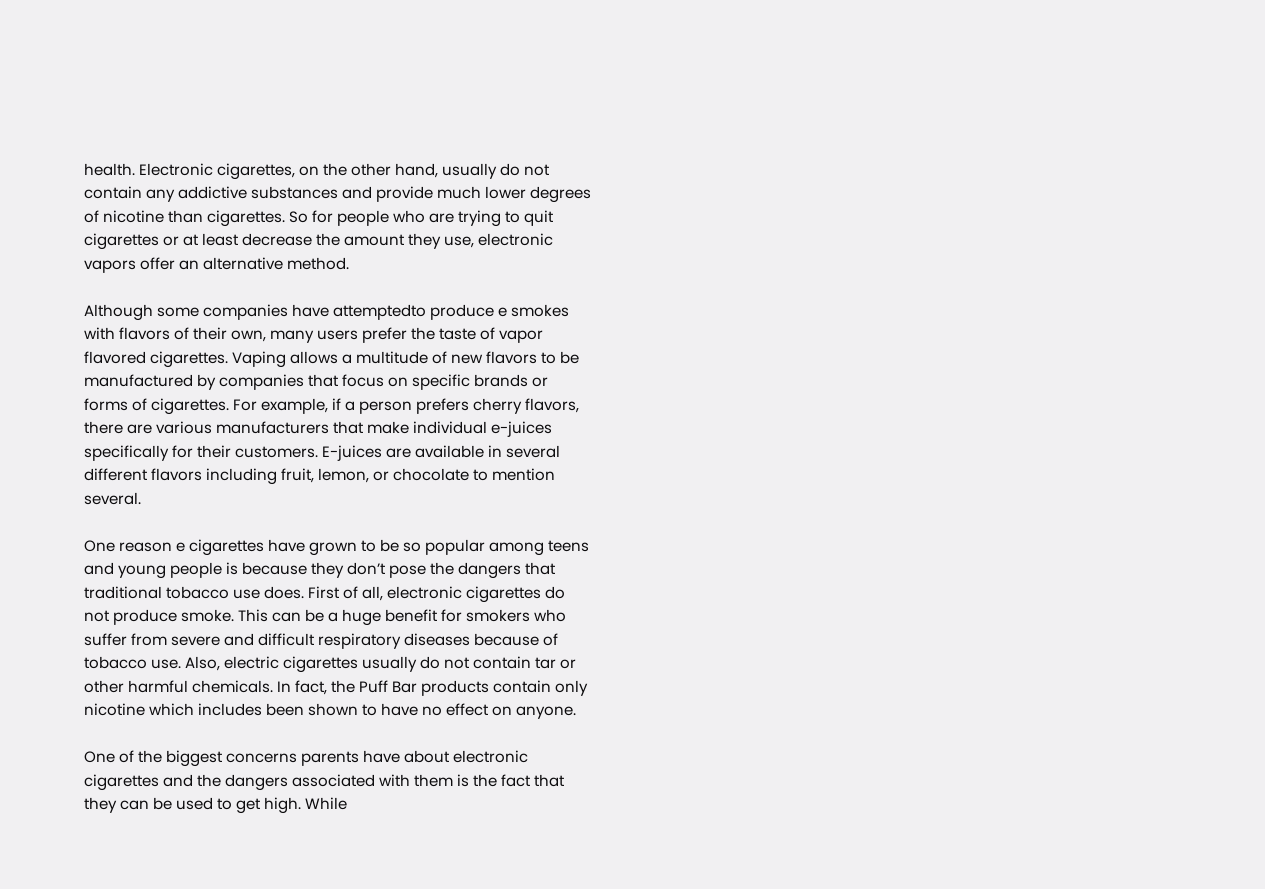health. Electronic cigarettes, on the other hand, usually do not contain any addictive substances and provide much lower degrees of nicotine than cigarettes. So for people who are trying to quit cigarettes or at least decrease the amount they use, electronic vapors offer an alternative method.

Although some companies have attemptedto produce e smokes with flavors of their own, many users prefer the taste of vapor flavored cigarettes. Vaping allows a multitude of new flavors to be manufactured by companies that focus on specific brands or forms of cigarettes. For example, if a person prefers cherry flavors, there are various manufacturers that make individual e-juices specifically for their customers. E-juices are available in several different flavors including fruit, lemon, or chocolate to mention several.

One reason e cigarettes have grown to be so popular among teens and young people is because they don’t pose the dangers that traditional tobacco use does. First of all, electronic cigarettes do not produce smoke. This can be a huge benefit for smokers who suffer from severe and difficult respiratory diseases because of tobacco use. Also, electric cigarettes usually do not contain tar or other harmful chemicals. In fact, the Puff Bar products contain only nicotine which includes been shown to have no effect on anyone.

One of the biggest concerns parents have about electronic cigarettes and the dangers associated with them is the fact that they can be used to get high. While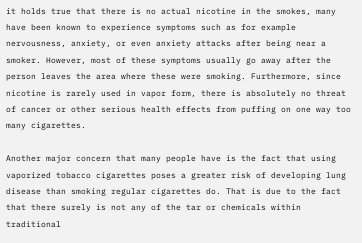it holds true that there is no actual nicotine in the smokes, many have been known to experience symptoms such as for example nervousness, anxiety, or even anxiety attacks after being near a smoker. However, most of these symptoms usually go away after the person leaves the area where these were smoking. Furthermore, since nicotine is rarely used in vapor form, there is absolutely no threat of cancer or other serious health effects from puffing on one way too many cigarettes.

Another major concern that many people have is the fact that using vaporized tobacco cigarettes poses a greater risk of developing lung disease than smoking regular cigarettes do. That is due to the fact that there surely is not any of the tar or chemicals within traditional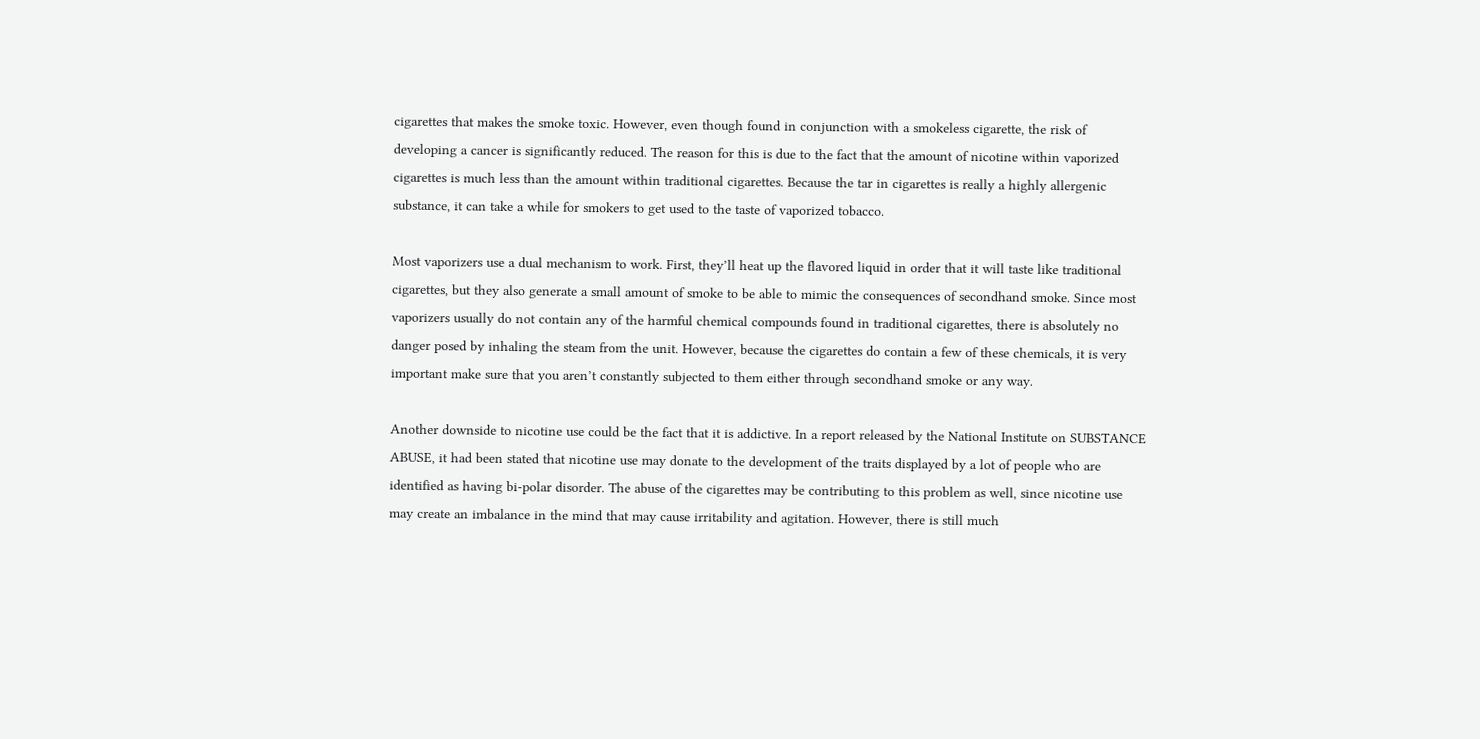cigarettes that makes the smoke toxic. However, even though found in conjunction with a smokeless cigarette, the risk of developing a cancer is significantly reduced. The reason for this is due to the fact that the amount of nicotine within vaporized cigarettes is much less than the amount within traditional cigarettes. Because the tar in cigarettes is really a highly allergenic substance, it can take a while for smokers to get used to the taste of vaporized tobacco.

Most vaporizers use a dual mechanism to work. First, they’ll heat up the flavored liquid in order that it will taste like traditional cigarettes, but they also generate a small amount of smoke to be able to mimic the consequences of secondhand smoke. Since most vaporizers usually do not contain any of the harmful chemical compounds found in traditional cigarettes, there is absolutely no danger posed by inhaling the steam from the unit. However, because the cigarettes do contain a few of these chemicals, it is very important make sure that you aren’t constantly subjected to them either through secondhand smoke or any way.

Another downside to nicotine use could be the fact that it is addictive. In a report released by the National Institute on SUBSTANCE ABUSE, it had been stated that nicotine use may donate to the development of the traits displayed by a lot of people who are identified as having bi-polar disorder. The abuse of the cigarettes may be contributing to this problem as well, since nicotine use may create an imbalance in the mind that may cause irritability and agitation. However, there is still much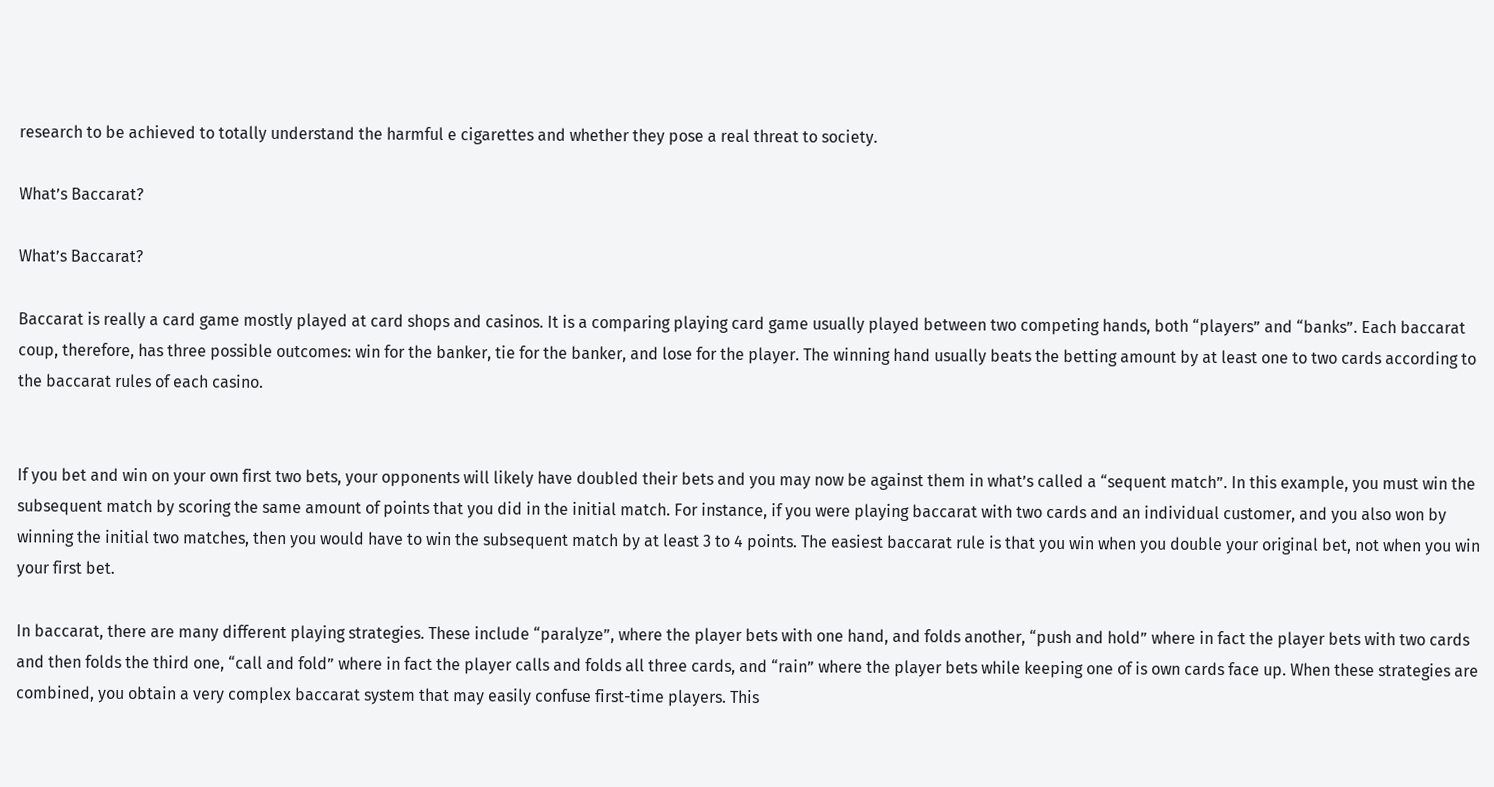research to be achieved to totally understand the harmful e cigarettes and whether they pose a real threat to society.

What’s Baccarat?

What’s Baccarat?

Baccarat is really a card game mostly played at card shops and casinos. It is a comparing playing card game usually played between two competing hands, both “players” and “banks”. Each baccarat coup, therefore, has three possible outcomes: win for the banker, tie for the banker, and lose for the player. The winning hand usually beats the betting amount by at least one to two cards according to the baccarat rules of each casino.


If you bet and win on your own first two bets, your opponents will likely have doubled their bets and you may now be against them in what’s called a “sequent match”. In this example, you must win the subsequent match by scoring the same amount of points that you did in the initial match. For instance, if you were playing baccarat with two cards and an individual customer, and you also won by winning the initial two matches, then you would have to win the subsequent match by at least 3 to 4 points. The easiest baccarat rule is that you win when you double your original bet, not when you win your first bet.

In baccarat, there are many different playing strategies. These include “paralyze”, where the player bets with one hand, and folds another, “push and hold” where in fact the player bets with two cards and then folds the third one, “call and fold” where in fact the player calls and folds all three cards, and “rain” where the player bets while keeping one of is own cards face up. When these strategies are combined, you obtain a very complex baccarat system that may easily confuse first-time players. This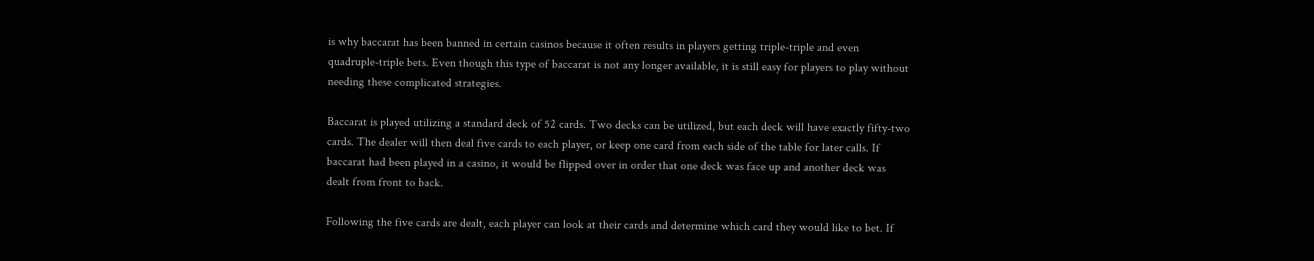is why baccarat has been banned in certain casinos because it often results in players getting triple-triple and even quadruple-triple bets. Even though this type of baccarat is not any longer available, it is still easy for players to play without needing these complicated strategies.

Baccarat is played utilizing a standard deck of 52 cards. Two decks can be utilized, but each deck will have exactly fifty-two cards. The dealer will then deal five cards to each player, or keep one card from each side of the table for later calls. If baccarat had been played in a casino, it would be flipped over in order that one deck was face up and another deck was dealt from front to back.

Following the five cards are dealt, each player can look at their cards and determine which card they would like to bet. If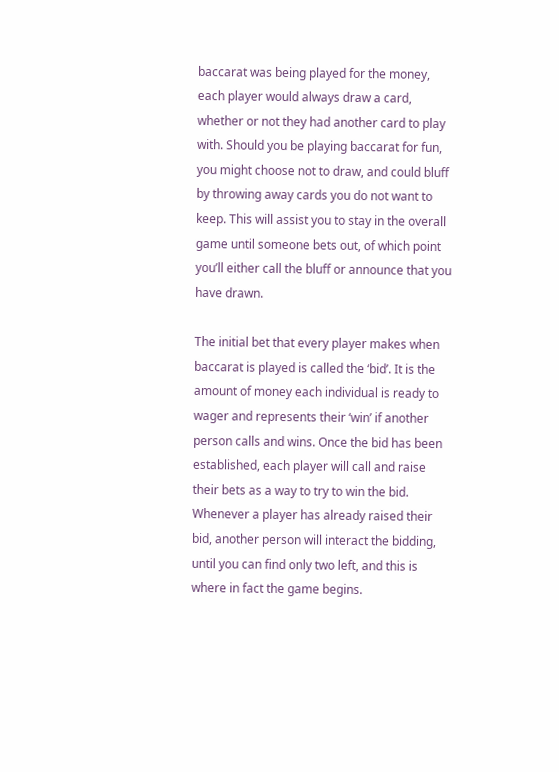baccarat was being played for the money, each player would always draw a card, whether or not they had another card to play with. Should you be playing baccarat for fun, you might choose not to draw, and could bluff by throwing away cards you do not want to keep. This will assist you to stay in the overall game until someone bets out, of which point you’ll either call the bluff or announce that you have drawn.

The initial bet that every player makes when baccarat is played is called the ‘bid’. It is the amount of money each individual is ready to wager and represents their ‘win’ if another person calls and wins. Once the bid has been established, each player will call and raise their bets as a way to try to win the bid. Whenever a player has already raised their bid, another person will interact the bidding, until you can find only two left, and this is where in fact the game begins.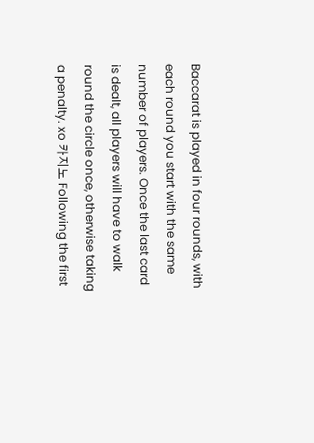Baccarat is played in four rounds, with each round you start with the same number of players. Once the last card is dealt, all players will have to walk round the circle once, otherwise taking a penalty. xo 카지노 Following the first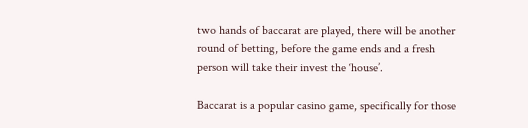two hands of baccarat are played, there will be another round of betting, before the game ends and a fresh person will take their invest the ‘house’.

Baccarat is a popular casino game, specifically for those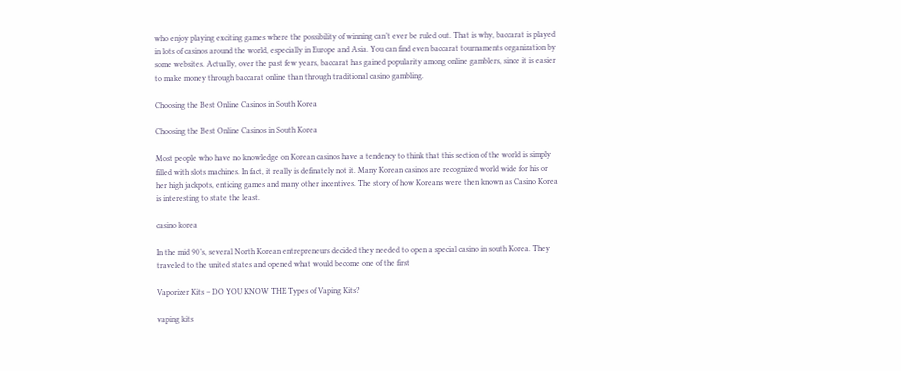who enjoy playing exciting games where the possibility of winning can’t ever be ruled out. That is why, baccarat is played in lots of casinos around the world, especially in Europe and Asia. You can find even baccarat tournaments organization by some websites. Actually, over the past few years, baccarat has gained popularity among online gamblers, since it is easier to make money through baccarat online than through traditional casino gambling.

Choosing the Best Online Casinos in South Korea

Choosing the Best Online Casinos in South Korea

Most people who have no knowledge on Korean casinos have a tendency to think that this section of the world is simply filled with slots machines. In fact, it really is definately not it. Many Korean casinos are recognized world wide for his or her high jackpots, enticing games and many other incentives. The story of how Koreans were then known as Casino Korea is interesting to state the least.

casino korea

In the mid 90’s, several North Korean entrepreneurs decided they needed to open a special casino in south Korea. They traveled to the united states and opened what would become one of the first

Vaporizer Kits – DO YOU KNOW THE Types of Vaping Kits?

vaping kits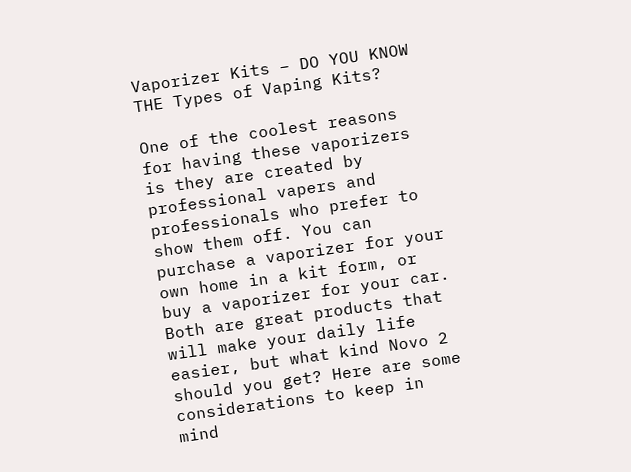Vaporizer Kits – DO YOU KNOW THE Types of Vaping Kits?

One of the coolest reasons for having these vaporizers is they are created by professional vapers and professionals who prefer to show them off. You can purchase a vaporizer for your own home in a kit form, or buy a vaporizer for your car. Both are great products that will make your daily life easier, but what kind Novo 2 should you get? Here are some considerations to keep in mind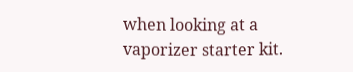when looking at a vaporizer starter kit.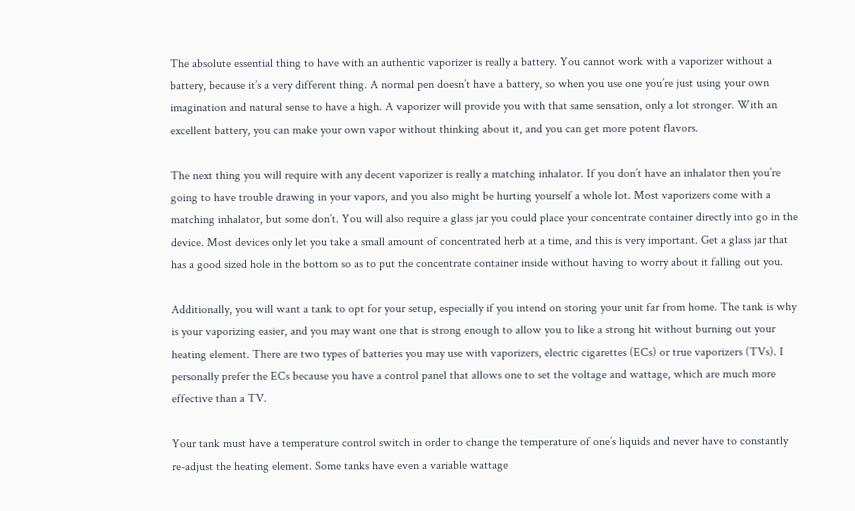The absolute essential thing to have with an authentic vaporizer is really a battery. You cannot work with a vaporizer without a battery, because it’s a very different thing. A normal pen doesn’t have a battery, so when you use one you’re just using your own imagination and natural sense to have a high. A vaporizer will provide you with that same sensation, only a lot stronger. With an excellent battery, you can make your own vapor without thinking about it, and you can get more potent flavors.

The next thing you will require with any decent vaporizer is really a matching inhalator. If you don’t have an inhalator then you’re going to have trouble drawing in your vapors, and you also might be hurting yourself a whole lot. Most vaporizers come with a matching inhalator, but some don’t. You will also require a glass jar you could place your concentrate container directly into go in the device. Most devices only let you take a small amount of concentrated herb at a time, and this is very important. Get a glass jar that has a good sized hole in the bottom so as to put the concentrate container inside without having to worry about it falling out you.

Additionally, you will want a tank to opt for your setup, especially if you intend on storing your unit far from home. The tank is why is your vaporizing easier, and you may want one that is strong enough to allow you to like a strong hit without burning out your heating element. There are two types of batteries you may use with vaporizers, electric cigarettes (ECs) or true vaporizers (TVs). I personally prefer the ECs because you have a control panel that allows one to set the voltage and wattage, which are much more effective than a TV.

Your tank must have a temperature control switch in order to change the temperature of one’s liquids and never have to constantly re-adjust the heating element. Some tanks have even a variable wattage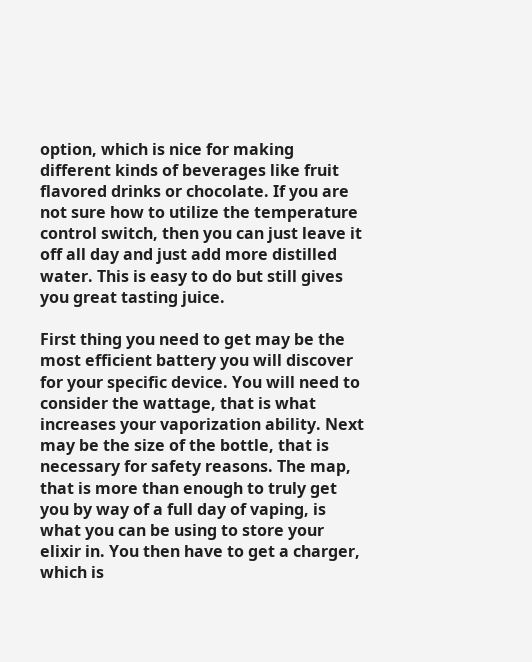option, which is nice for making different kinds of beverages like fruit flavored drinks or chocolate. If you are not sure how to utilize the temperature control switch, then you can just leave it off all day and just add more distilled water. This is easy to do but still gives you great tasting juice.

First thing you need to get may be the most efficient battery you will discover for your specific device. You will need to consider the wattage, that is what increases your vaporization ability. Next may be the size of the bottle, that is necessary for safety reasons. The map, that is more than enough to truly get you by way of a full day of vaping, is what you can be using to store your elixir in. You then have to get a charger, which is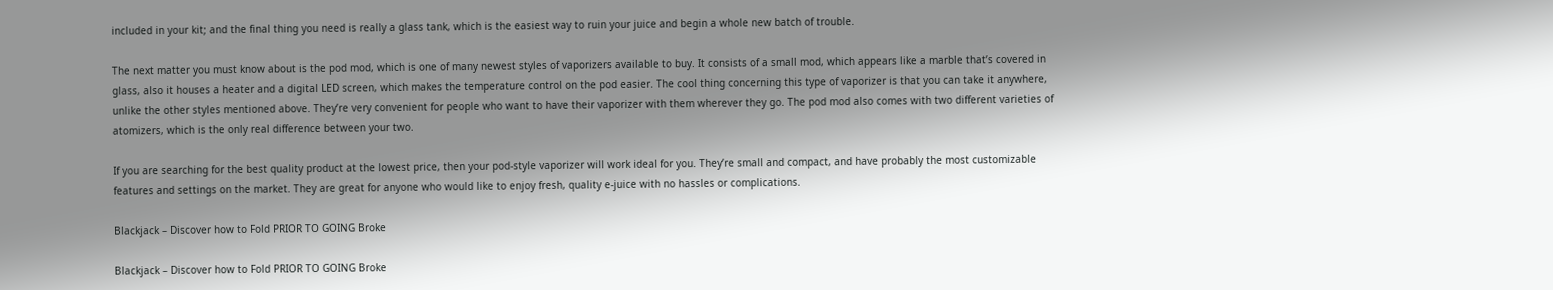included in your kit; and the final thing you need is really a glass tank, which is the easiest way to ruin your juice and begin a whole new batch of trouble.

The next matter you must know about is the pod mod, which is one of many newest styles of vaporizers available to buy. It consists of a small mod, which appears like a marble that’s covered in glass, also it houses a heater and a digital LED screen, which makes the temperature control on the pod easier. The cool thing concerning this type of vaporizer is that you can take it anywhere, unlike the other styles mentioned above. They’re very convenient for people who want to have their vaporizer with them wherever they go. The pod mod also comes with two different varieties of atomizers, which is the only real difference between your two.

If you are searching for the best quality product at the lowest price, then your pod-style vaporizer will work ideal for you. They’re small and compact, and have probably the most customizable features and settings on the market. They are great for anyone who would like to enjoy fresh, quality e-juice with no hassles or complications.

Blackjack – Discover how to Fold PRIOR TO GOING Broke

Blackjack – Discover how to Fold PRIOR TO GOING Broke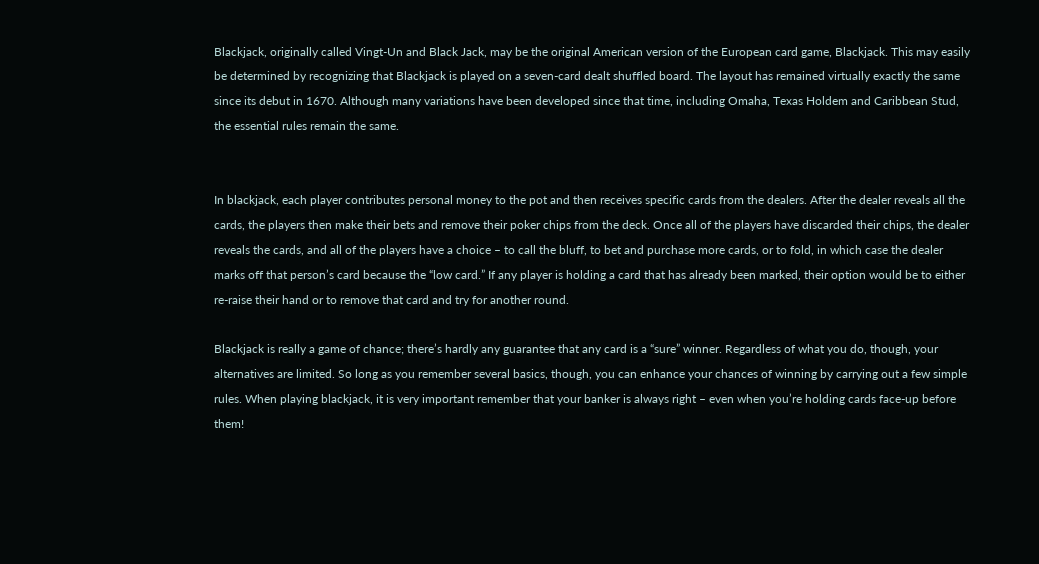Blackjack, originally called Vingt-Un and Black Jack, may be the original American version of the European card game, Blackjack. This may easily be determined by recognizing that Blackjack is played on a seven-card dealt shuffled board. The layout has remained virtually exactly the same since its debut in 1670. Although many variations have been developed since that time, including Omaha, Texas Holdem and Caribbean Stud, the essential rules remain the same.


In blackjack, each player contributes personal money to the pot and then receives specific cards from the dealers. After the dealer reveals all the cards, the players then make their bets and remove their poker chips from the deck. Once all of the players have discarded their chips, the dealer reveals the cards, and all of the players have a choice – to call the bluff, to bet and purchase more cards, or to fold, in which case the dealer marks off that person’s card because the “low card.” If any player is holding a card that has already been marked, their option would be to either re-raise their hand or to remove that card and try for another round.

Blackjack is really a game of chance; there’s hardly any guarantee that any card is a “sure” winner. Regardless of what you do, though, your alternatives are limited. So long as you remember several basics, though, you can enhance your chances of winning by carrying out a few simple rules. When playing blackjack, it is very important remember that your banker is always right – even when you’re holding cards face-up before them!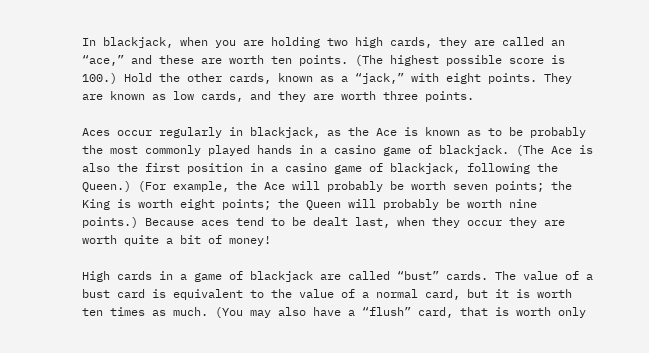In blackjack, when you are holding two high cards, they are called an “ace,” and these are worth ten points. (The highest possible score is 100.) Hold the other cards, known as a “jack,” with eight points. They are known as low cards, and they are worth three points.

Aces occur regularly in blackjack, as the Ace is known as to be probably the most commonly played hands in a casino game of blackjack. (The Ace is also the first position in a casino game of blackjack, following the Queen.) (For example, the Ace will probably be worth seven points; the King is worth eight points; the Queen will probably be worth nine points.) Because aces tend to be dealt last, when they occur they are worth quite a bit of money!

High cards in a game of blackjack are called “bust” cards. The value of a bust card is equivalent to the value of a normal card, but it is worth ten times as much. (You may also have a “flush” card, that is worth only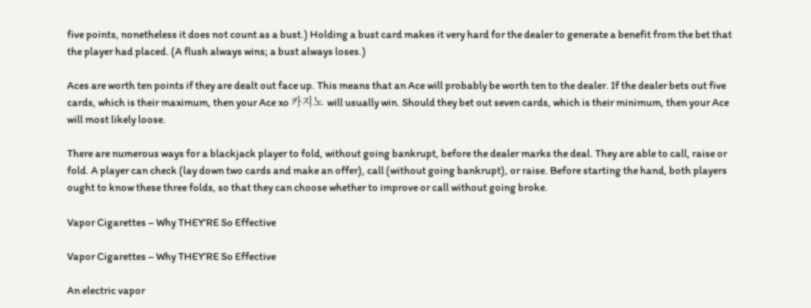five points, nonetheless it does not count as a bust.) Holding a bust card makes it very hard for the dealer to generate a benefit from the bet that the player had placed. (A flush always wins; a bust always loses.)

Aces are worth ten points if they are dealt out face up. This means that an Ace will probably be worth ten to the dealer. If the dealer bets out five cards, which is their maximum, then your Ace xo 카지노 will usually win. Should they bet out seven cards, which is their minimum, then your Ace will most likely loose.

There are numerous ways for a blackjack player to fold, without going bankrupt, before the dealer marks the deal. They are able to call, raise or fold. A player can check (lay down two cards and make an offer), call (without going bankrupt), or raise. Before starting the hand, both players ought to know these three folds, so that they can choose whether to improve or call without going broke.

Vapor Cigarettes – Why THEY’RE So Effective

Vapor Cigarettes – Why THEY’RE So Effective

An electric vapor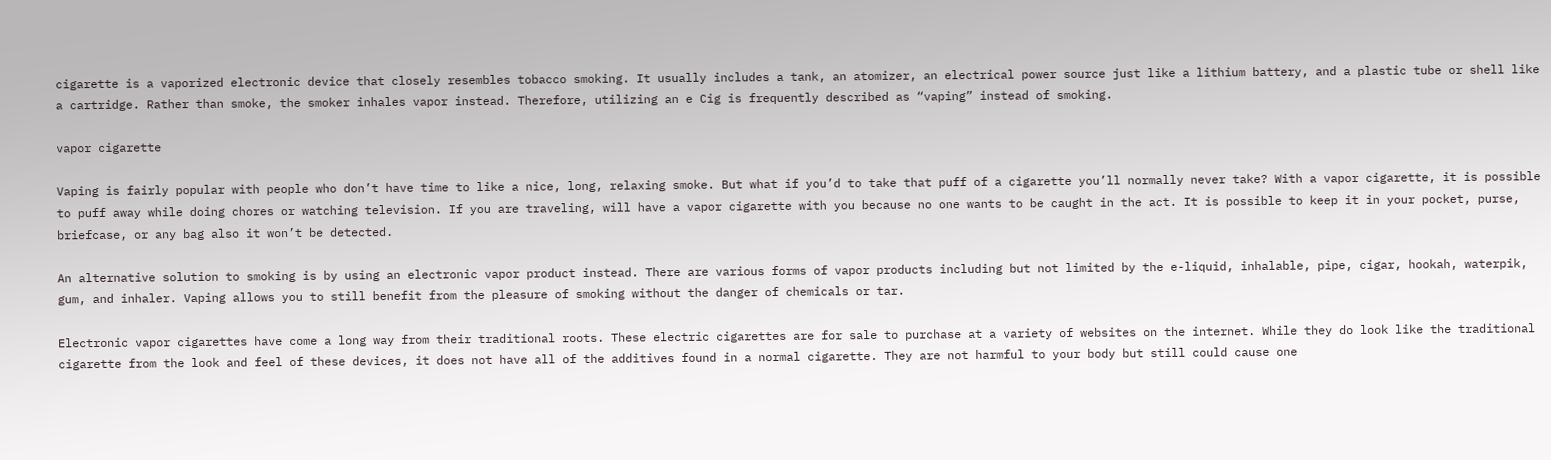cigarette is a vaporized electronic device that closely resembles tobacco smoking. It usually includes a tank, an atomizer, an electrical power source just like a lithium battery, and a plastic tube or shell like a cartridge. Rather than smoke, the smoker inhales vapor instead. Therefore, utilizing an e Cig is frequently described as “vaping” instead of smoking.

vapor cigarette

Vaping is fairly popular with people who don’t have time to like a nice, long, relaxing smoke. But what if you’d to take that puff of a cigarette you’ll normally never take? With a vapor cigarette, it is possible to puff away while doing chores or watching television. If you are traveling, will have a vapor cigarette with you because no one wants to be caught in the act. It is possible to keep it in your pocket, purse, briefcase, or any bag also it won’t be detected.

An alternative solution to smoking is by using an electronic vapor product instead. There are various forms of vapor products including but not limited by the e-liquid, inhalable, pipe, cigar, hookah, waterpik, gum, and inhaler. Vaping allows you to still benefit from the pleasure of smoking without the danger of chemicals or tar.

Electronic vapor cigarettes have come a long way from their traditional roots. These electric cigarettes are for sale to purchase at a variety of websites on the internet. While they do look like the traditional cigarette from the look and feel of these devices, it does not have all of the additives found in a normal cigarette. They are not harmful to your body but still could cause one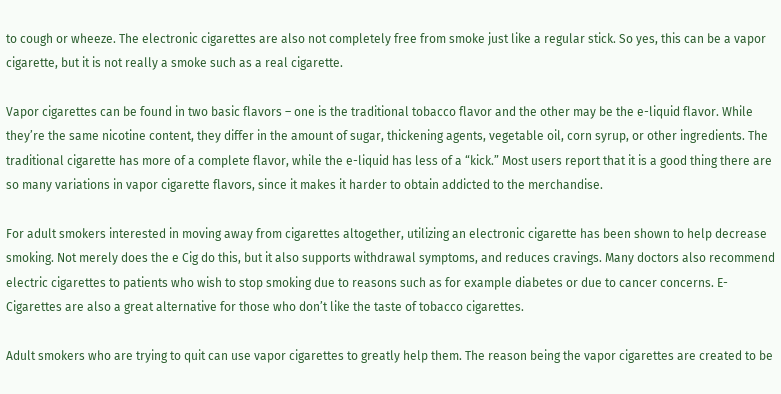to cough or wheeze. The electronic cigarettes are also not completely free from smoke just like a regular stick. So yes, this can be a vapor cigarette, but it is not really a smoke such as a real cigarette.

Vapor cigarettes can be found in two basic flavors – one is the traditional tobacco flavor and the other may be the e-liquid flavor. While they’re the same nicotine content, they differ in the amount of sugar, thickening agents, vegetable oil, corn syrup, or other ingredients. The traditional cigarette has more of a complete flavor, while the e-liquid has less of a “kick.” Most users report that it is a good thing there are so many variations in vapor cigarette flavors, since it makes it harder to obtain addicted to the merchandise.

For adult smokers interested in moving away from cigarettes altogether, utilizing an electronic cigarette has been shown to help decrease smoking. Not merely does the e Cig do this, but it also supports withdrawal symptoms, and reduces cravings. Many doctors also recommend electric cigarettes to patients who wish to stop smoking due to reasons such as for example diabetes or due to cancer concerns. E-Cigarettes are also a great alternative for those who don’t like the taste of tobacco cigarettes.

Adult smokers who are trying to quit can use vapor cigarettes to greatly help them. The reason being the vapor cigarettes are created to be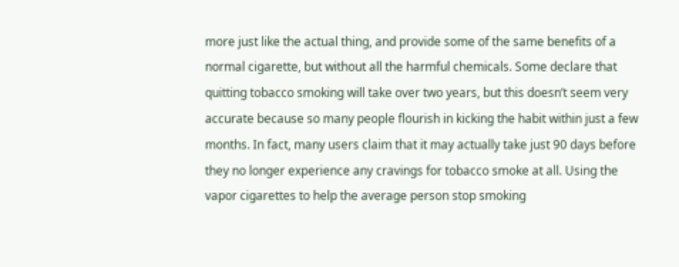more just like the actual thing, and provide some of the same benefits of a normal cigarette, but without all the harmful chemicals. Some declare that quitting tobacco smoking will take over two years, but this doesn’t seem very accurate because so many people flourish in kicking the habit within just a few months. In fact, many users claim that it may actually take just 90 days before they no longer experience any cravings for tobacco smoke at all. Using the vapor cigarettes to help the average person stop smoking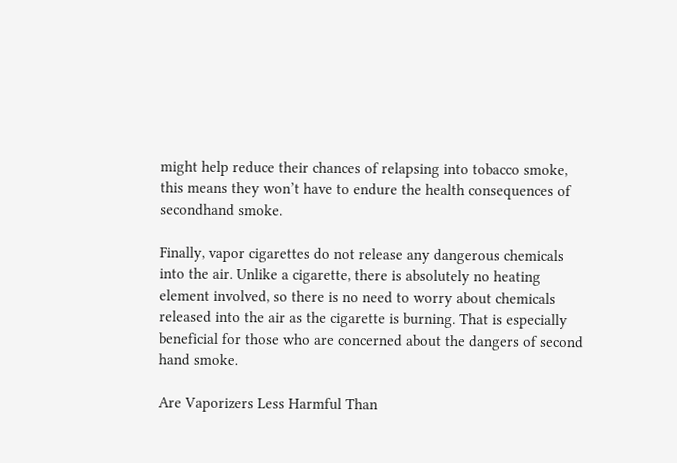might help reduce their chances of relapsing into tobacco smoke, this means they won’t have to endure the health consequences of secondhand smoke.

Finally, vapor cigarettes do not release any dangerous chemicals into the air. Unlike a cigarette, there is absolutely no heating element involved, so there is no need to worry about chemicals released into the air as the cigarette is burning. That is especially beneficial for those who are concerned about the dangers of second hand smoke.

Are Vaporizers Less Harmful Than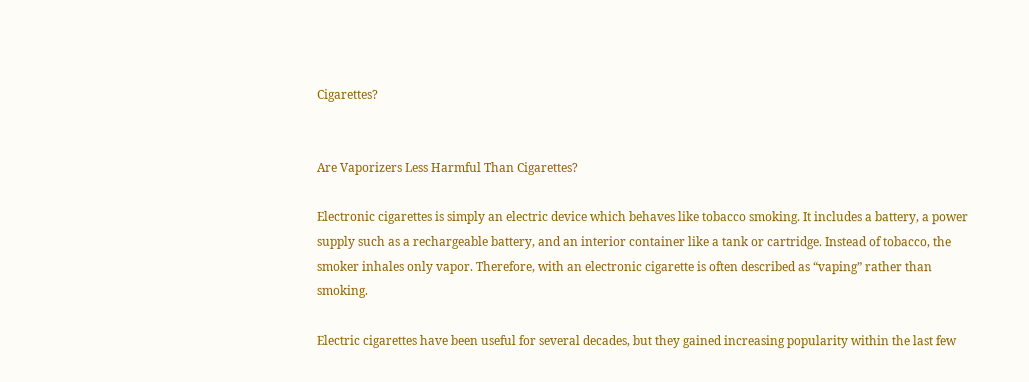Cigarettes?


Are Vaporizers Less Harmful Than Cigarettes?

Electronic cigarettes is simply an electric device which behaves like tobacco smoking. It includes a battery, a power supply such as a rechargeable battery, and an interior container like a tank or cartridge. Instead of tobacco, the smoker inhales only vapor. Therefore, with an electronic cigarette is often described as “vaping” rather than smoking.

Electric cigarettes have been useful for several decades, but they gained increasing popularity within the last few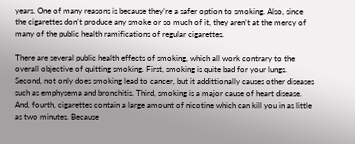years. One of many reasons is because they’re a safer option to smoking. Also, since the cigarettes don’t produce any smoke or so much of it, they aren’t at the mercy of many of the public health ramifications of regular cigarettes.

There are several public health effects of smoking, which all work contrary to the overall objective of quitting smoking. First, smoking is quite bad for your lungs. Second, not only does smoking lead to cancer, but it addittionally causes other diseases such as emphysema and bronchitis. Third, smoking is a major cause of heart disease. And, fourth, cigarettes contain a large amount of nicotine which can kill you in as little as two minutes. Because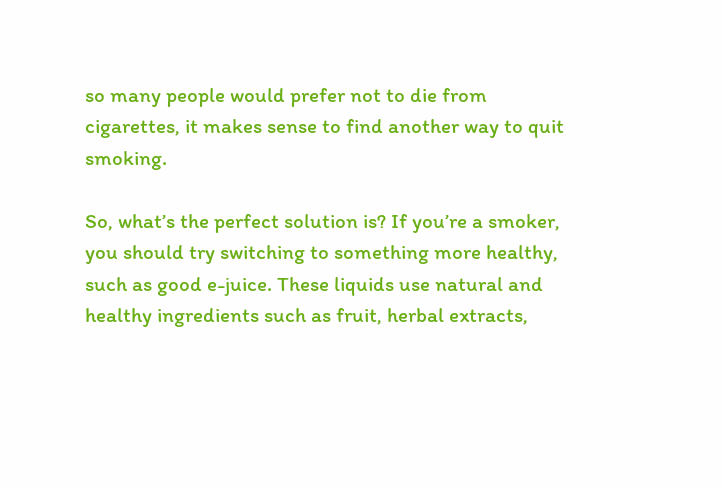so many people would prefer not to die from cigarettes, it makes sense to find another way to quit smoking.

So, what’s the perfect solution is? If you’re a smoker, you should try switching to something more healthy, such as good e-juice. These liquids use natural and healthy ingredients such as fruit, herbal extracts,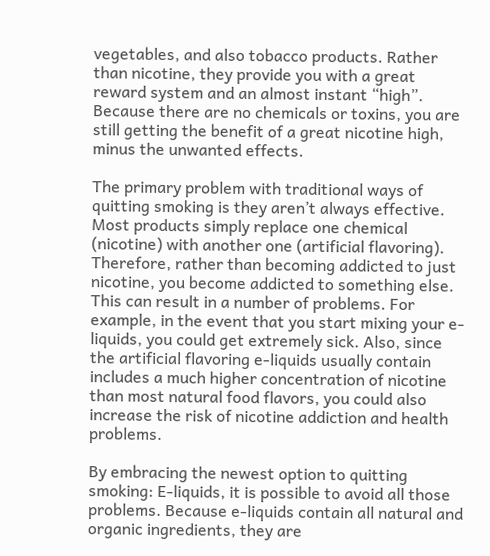vegetables, and also tobacco products. Rather than nicotine, they provide you with a great reward system and an almost instant “high”. Because there are no chemicals or toxins, you are still getting the benefit of a great nicotine high, minus the unwanted effects.

The primary problem with traditional ways of quitting smoking is they aren’t always effective. Most products simply replace one chemical (nicotine) with another one (artificial flavoring). Therefore, rather than becoming addicted to just nicotine, you become addicted to something else. This can result in a number of problems. For example, in the event that you start mixing your e-liquids, you could get extremely sick. Also, since the artificial flavoring e-liquids usually contain includes a much higher concentration of nicotine than most natural food flavors, you could also increase the risk of nicotine addiction and health problems.

By embracing the newest option to quitting smoking: E-liquids, it is possible to avoid all those problems. Because e-liquids contain all natural and organic ingredients, they are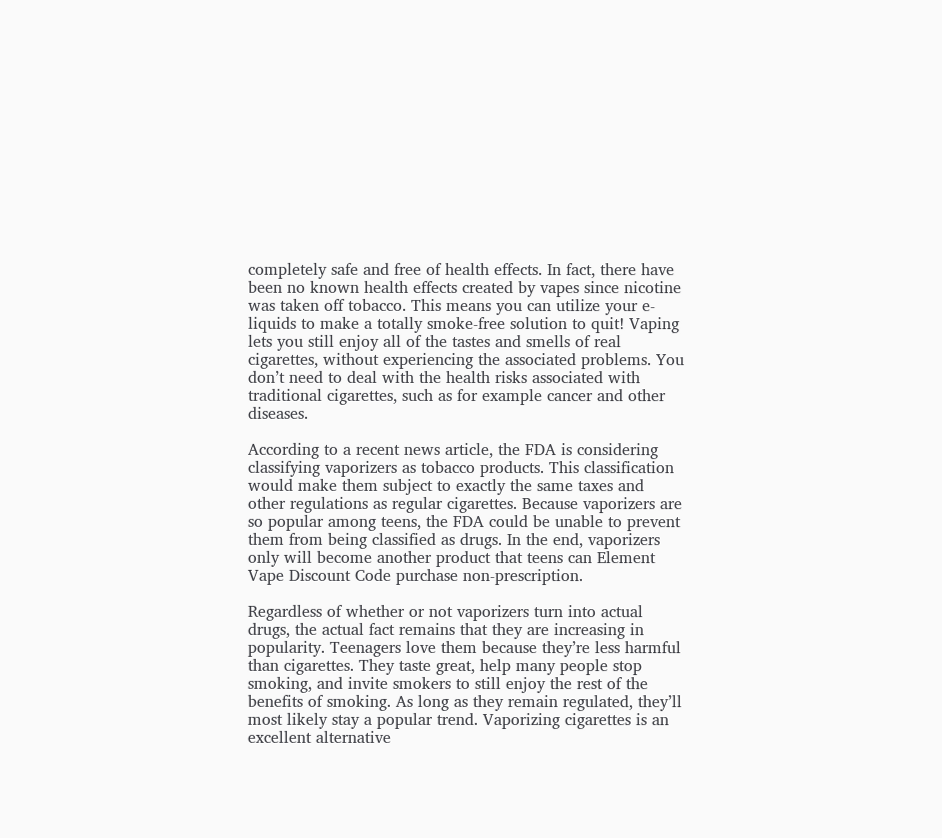completely safe and free of health effects. In fact, there have been no known health effects created by vapes since nicotine was taken off tobacco. This means you can utilize your e-liquids to make a totally smoke-free solution to quit! Vaping lets you still enjoy all of the tastes and smells of real cigarettes, without experiencing the associated problems. You don’t need to deal with the health risks associated with traditional cigarettes, such as for example cancer and other diseases.

According to a recent news article, the FDA is considering classifying vaporizers as tobacco products. This classification would make them subject to exactly the same taxes and other regulations as regular cigarettes. Because vaporizers are so popular among teens, the FDA could be unable to prevent them from being classified as drugs. In the end, vaporizers only will become another product that teens can Element Vape Discount Code purchase non-prescription.

Regardless of whether or not vaporizers turn into actual drugs, the actual fact remains that they are increasing in popularity. Teenagers love them because they’re less harmful than cigarettes. They taste great, help many people stop smoking, and invite smokers to still enjoy the rest of the benefits of smoking. As long as they remain regulated, they’ll most likely stay a popular trend. Vaporizing cigarettes is an excellent alternative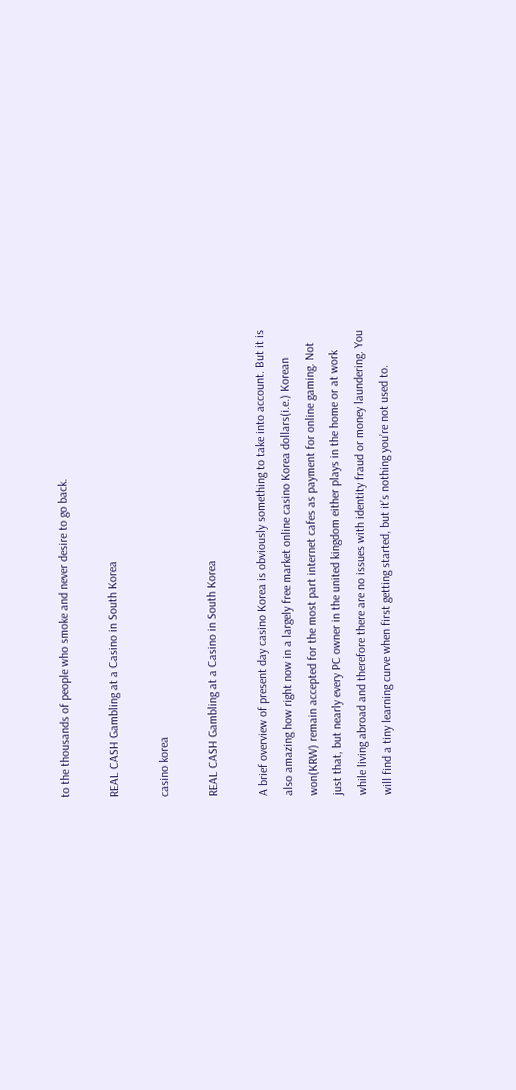to the thousands of people who smoke and never desire to go back.

REAL CASH Gambling at a Casino in South Korea

casino korea

REAL CASH Gambling at a Casino in South Korea

A brief overview of present day casino Korea is obviously something to take into account. But it is also amazing how right now in a largely free market online casino Korea dollars(i.e.) Korean won(KRW) remain accepted for the most part internet cafes as payment for online gaming. Not just that, but nearly every PC owner in the united kingdom either plays in the home or at work while living abroad and therefore there are no issues with identity fraud or money laundering. You will find a tiny learning curve when first getting started, but it’s nothing you’re not used to.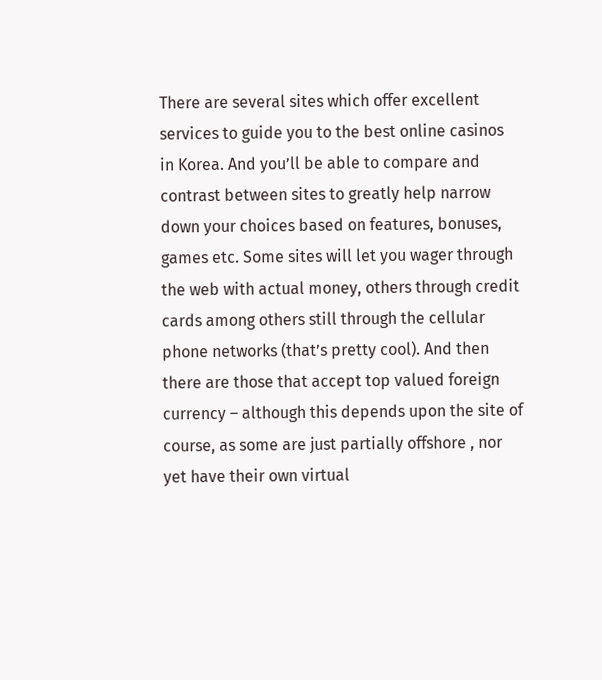There are several sites which offer excellent services to guide you to the best online casinos in Korea. And you’ll be able to compare and contrast between sites to greatly help narrow down your choices based on features, bonuses, games etc. Some sites will let you wager through the web with actual money, others through credit cards among others still through the cellular phone networks (that’s pretty cool). And then there are those that accept top valued foreign currency – although this depends upon the site of course, as some are just partially offshore , nor yet have their own virtual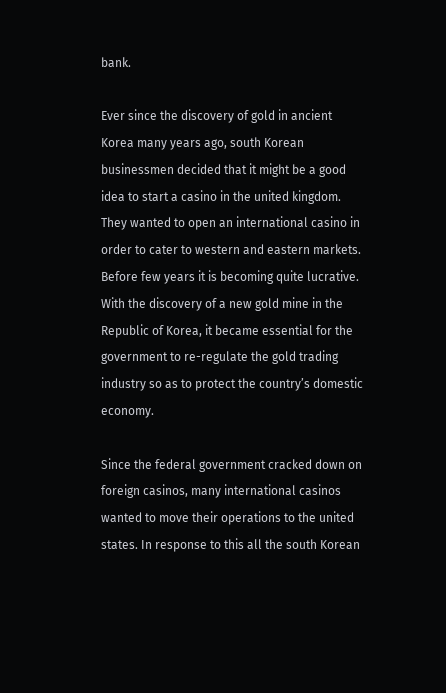bank.

Ever since the discovery of gold in ancient Korea many years ago, south Korean businessmen decided that it might be a good idea to start a casino in the united kingdom. They wanted to open an international casino in order to cater to western and eastern markets. Before few years it is becoming quite lucrative. With the discovery of a new gold mine in the Republic of Korea, it became essential for the government to re-regulate the gold trading industry so as to protect the country’s domestic economy.

Since the federal government cracked down on foreign casinos, many international casinos wanted to move their operations to the united states. In response to this all the south Korean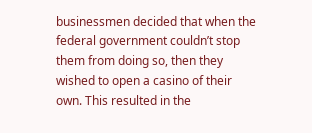businessmen decided that when the federal government couldn’t stop them from doing so, then they wished to open a casino of their own. This resulted in the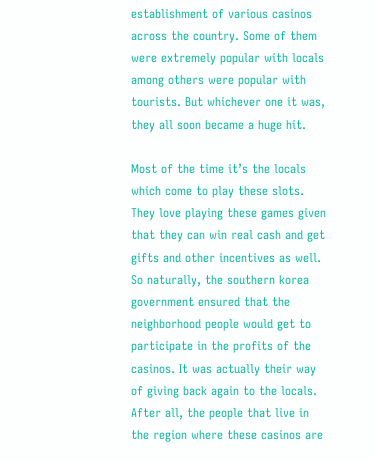establishment of various casinos across the country. Some of them were extremely popular with locals among others were popular with tourists. But whichever one it was, they all soon became a huge hit.

Most of the time it’s the locals which come to play these slots. They love playing these games given that they can win real cash and get gifts and other incentives as well. So naturally, the southern korea government ensured that the neighborhood people would get to participate in the profits of the casinos. It was actually their way of giving back again to the locals. After all, the people that live in the region where these casinos are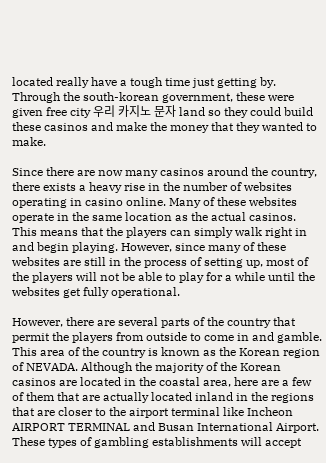located really have a tough time just getting by. Through the south-korean government, these were given free city 우리 카지노 문자 land so they could build these casinos and make the money that they wanted to make.

Since there are now many casinos around the country, there exists a heavy rise in the number of websites operating in casino online. Many of these websites operate in the same location as the actual casinos. This means that the players can simply walk right in and begin playing. However, since many of these websites are still in the process of setting up, most of the players will not be able to play for a while until the websites get fully operational.

However, there are several parts of the country that permit the players from outside to come in and gamble. This area of the country is known as the Korean region of NEVADA. Although the majority of the Korean casinos are located in the coastal area, here are a few of them that are actually located inland in the regions that are closer to the airport terminal like Incheon AIRPORT TERMINAL and Busan International Airport. These types of gambling establishments will accept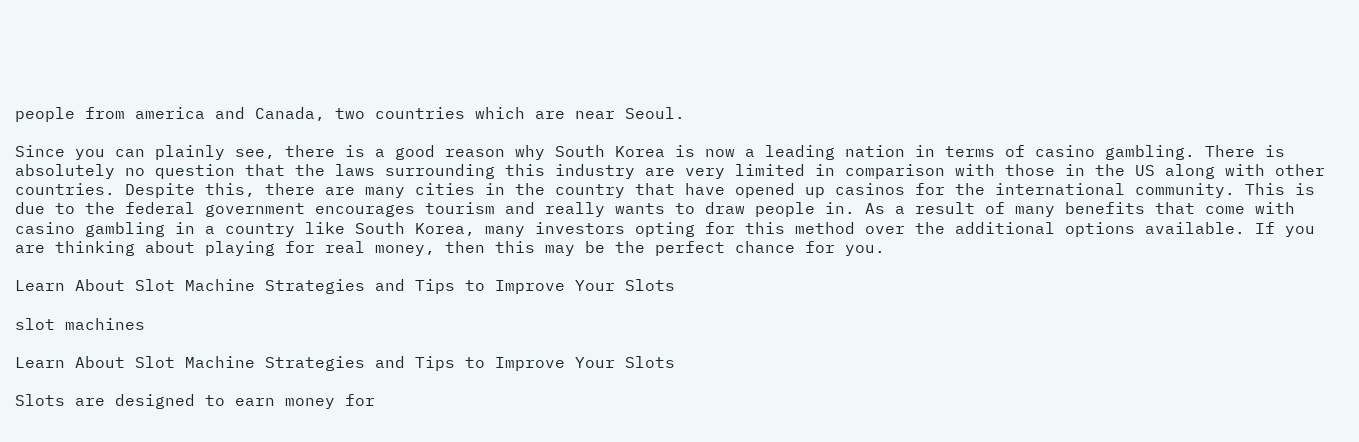people from america and Canada, two countries which are near Seoul.

Since you can plainly see, there is a good reason why South Korea is now a leading nation in terms of casino gambling. There is absolutely no question that the laws surrounding this industry are very limited in comparison with those in the US along with other countries. Despite this, there are many cities in the country that have opened up casinos for the international community. This is due to the federal government encourages tourism and really wants to draw people in. As a result of many benefits that come with casino gambling in a country like South Korea, many investors opting for this method over the additional options available. If you are thinking about playing for real money, then this may be the perfect chance for you.

Learn About Slot Machine Strategies and Tips to Improve Your Slots

slot machines

Learn About Slot Machine Strategies and Tips to Improve Your Slots

Slots are designed to earn money for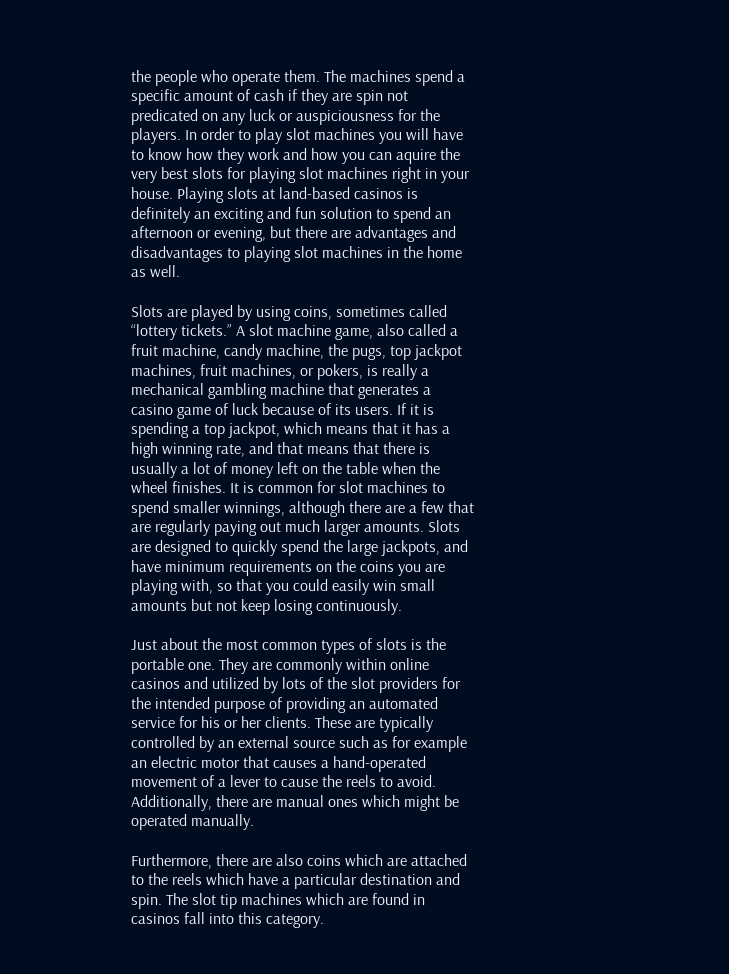the people who operate them. The machines spend a specific amount of cash if they are spin not predicated on any luck or auspiciousness for the players. In order to play slot machines you will have to know how they work and how you can aquire the very best slots for playing slot machines right in your house. Playing slots at land-based casinos is definitely an exciting and fun solution to spend an afternoon or evening, but there are advantages and disadvantages to playing slot machines in the home as well.

Slots are played by using coins, sometimes called “lottery tickets.” A slot machine game, also called a fruit machine, candy machine, the pugs, top jackpot machines, fruit machines, or pokers, is really a mechanical gambling machine that generates a casino game of luck because of its users. If it is spending a top jackpot, which means that it has a high winning rate, and that means that there is usually a lot of money left on the table when the wheel finishes. It is common for slot machines to spend smaller winnings, although there are a few that are regularly paying out much larger amounts. Slots are designed to quickly spend the large jackpots, and have minimum requirements on the coins you are playing with, so that you could easily win small amounts but not keep losing continuously.

Just about the most common types of slots is the portable one. They are commonly within online casinos and utilized by lots of the slot providers for the intended purpose of providing an automated service for his or her clients. These are typically controlled by an external source such as for example an electric motor that causes a hand-operated movement of a lever to cause the reels to avoid. Additionally, there are manual ones which might be operated manually.

Furthermore, there are also coins which are attached to the reels which have a particular destination and spin. The slot tip machines which are found in casinos fall into this category.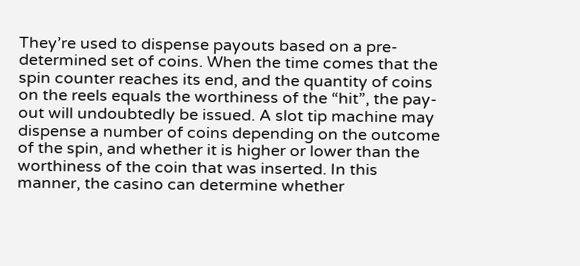They’re used to dispense payouts based on a pre-determined set of coins. When the time comes that the spin counter reaches its end, and the quantity of coins on the reels equals the worthiness of the “hit”, the pay-out will undoubtedly be issued. A slot tip machine may dispense a number of coins depending on the outcome of the spin, and whether it is higher or lower than the worthiness of the coin that was inserted. In this manner, the casino can determine whether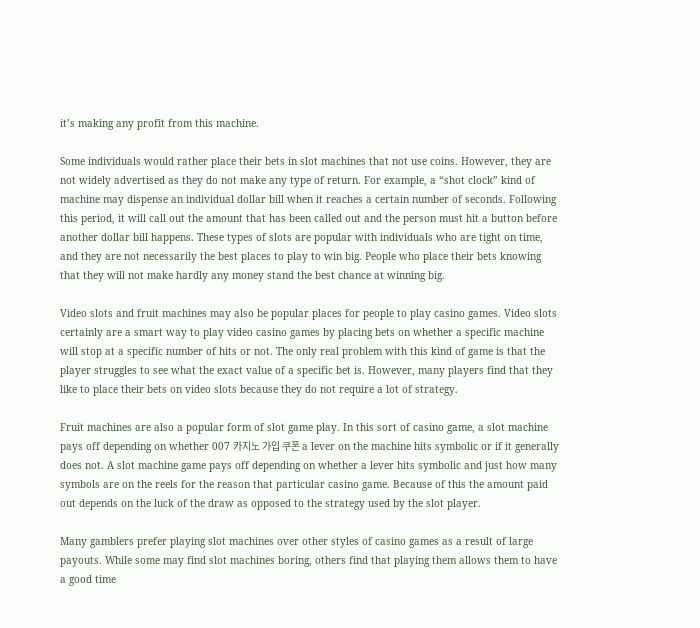it’s making any profit from this machine.

Some individuals would rather place their bets in slot machines that not use coins. However, they are not widely advertised as they do not make any type of return. For example, a “shot clock” kind of machine may dispense an individual dollar bill when it reaches a certain number of seconds. Following this period, it will call out the amount that has been called out and the person must hit a button before another dollar bill happens. These types of slots are popular with individuals who are tight on time, and they are not necessarily the best places to play to win big. People who place their bets knowing that they will not make hardly any money stand the best chance at winning big.

Video slots and fruit machines may also be popular places for people to play casino games. Video slots certainly are a smart way to play video casino games by placing bets on whether a specific machine will stop at a specific number of hits or not. The only real problem with this kind of game is that the player struggles to see what the exact value of a specific bet is. However, many players find that they like to place their bets on video slots because they do not require a lot of strategy.

Fruit machines are also a popular form of slot game play. In this sort of casino game, a slot machine pays off depending on whether 007 카지노 가입 쿠폰 a lever on the machine hits symbolic or if it generally does not. A slot machine game pays off depending on whether a lever hits symbolic and just how many symbols are on the reels for the reason that particular casino game. Because of this the amount paid out depends on the luck of the draw as opposed to the strategy used by the slot player.

Many gamblers prefer playing slot machines over other styles of casino games as a result of large payouts. While some may find slot machines boring, others find that playing them allows them to have a good time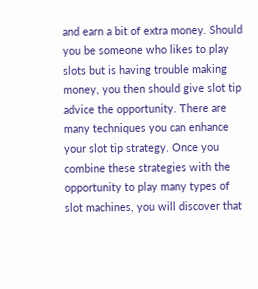and earn a bit of extra money. Should you be someone who likes to play slots but is having trouble making money, you then should give slot tip advice the opportunity. There are many techniques you can enhance your slot tip strategy. Once you combine these strategies with the opportunity to play many types of slot machines, you will discover that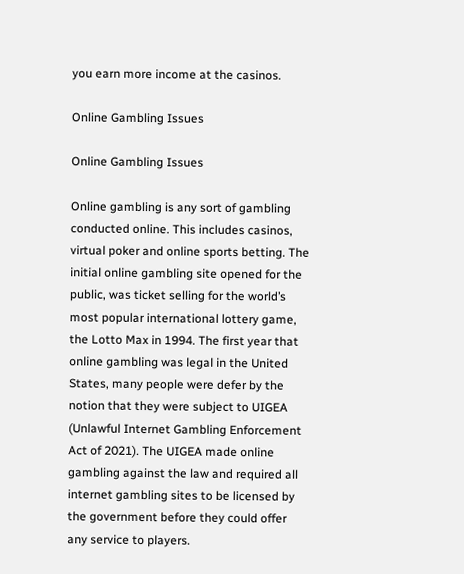you earn more income at the casinos.

Online Gambling Issues

Online Gambling Issues

Online gambling is any sort of gambling conducted online. This includes casinos, virtual poker and online sports betting. The initial online gambling site opened for the public, was ticket selling for the world’s most popular international lottery game, the Lotto Max in 1994. The first year that online gambling was legal in the United States, many people were defer by the notion that they were subject to UIGEA (Unlawful Internet Gambling Enforcement Act of 2021). The UIGEA made online gambling against the law and required all internet gambling sites to be licensed by the government before they could offer any service to players.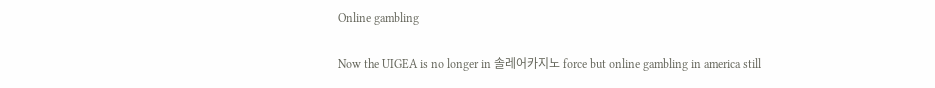Online gambling

Now the UIGEA is no longer in 솔레어카지노 force but online gambling in america still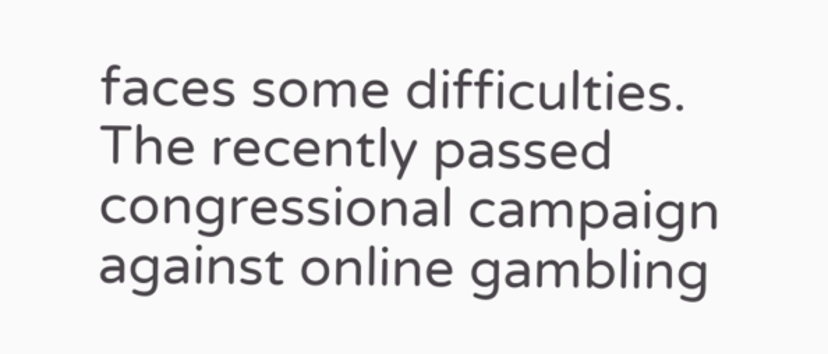faces some difficulties. The recently passed congressional campaign against online gambling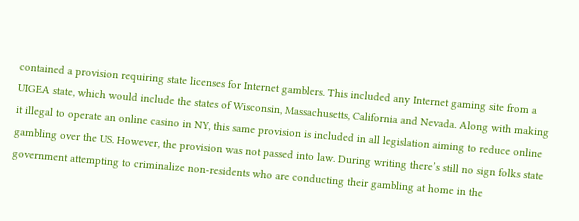contained a provision requiring state licenses for Internet gamblers. This included any Internet gaming site from a UIGEA state, which would include the states of Wisconsin, Massachusetts, California and Nevada. Along with making it illegal to operate an online casino in NY, this same provision is included in all legislation aiming to reduce online gambling over the US. However, the provision was not passed into law. During writing there’s still no sign folks state government attempting to criminalize non-residents who are conducting their gambling at home in the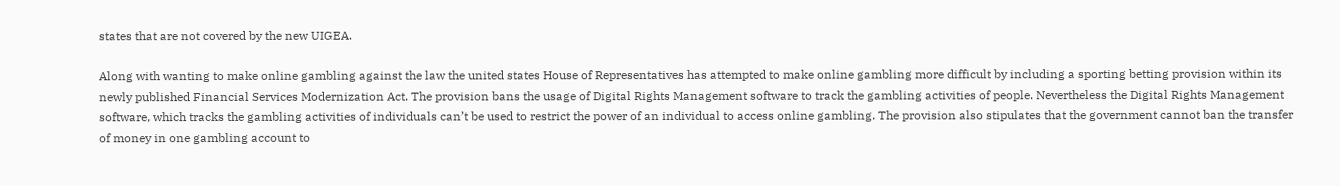states that are not covered by the new UIGEA.

Along with wanting to make online gambling against the law the united states House of Representatives has attempted to make online gambling more difficult by including a sporting betting provision within its newly published Financial Services Modernization Act. The provision bans the usage of Digital Rights Management software to track the gambling activities of people. Nevertheless the Digital Rights Management software, which tracks the gambling activities of individuals can’t be used to restrict the power of an individual to access online gambling. The provision also stipulates that the government cannot ban the transfer of money in one gambling account to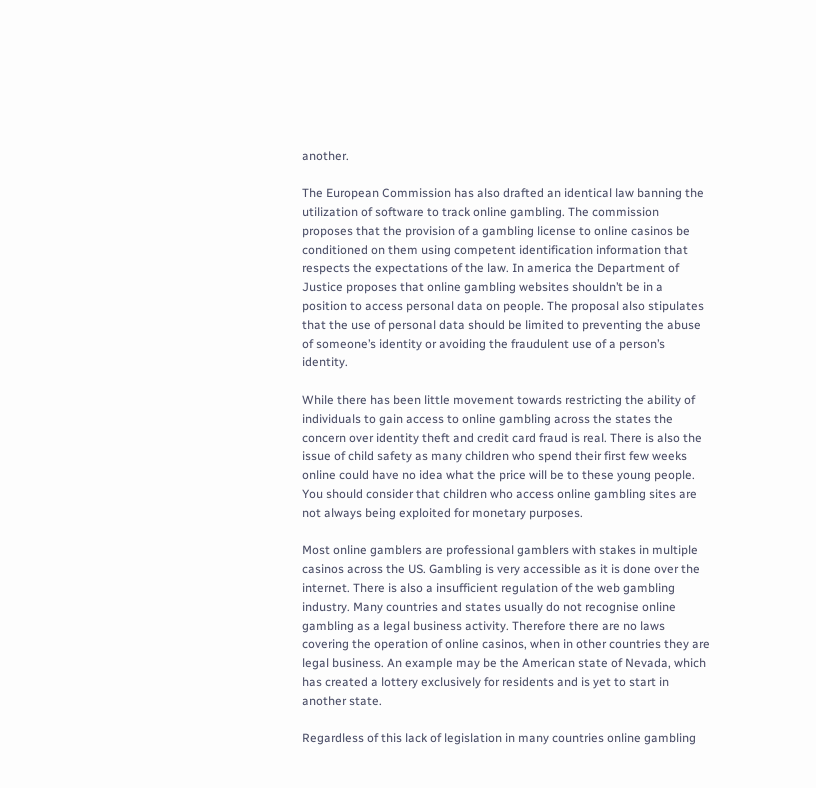another.

The European Commission has also drafted an identical law banning the utilization of software to track online gambling. The commission proposes that the provision of a gambling license to online casinos be conditioned on them using competent identification information that respects the expectations of the law. In america the Department of Justice proposes that online gambling websites shouldn’t be in a position to access personal data on people. The proposal also stipulates that the use of personal data should be limited to preventing the abuse of someone’s identity or avoiding the fraudulent use of a person’s identity.

While there has been little movement towards restricting the ability of individuals to gain access to online gambling across the states the concern over identity theft and credit card fraud is real. There is also the issue of child safety as many children who spend their first few weeks online could have no idea what the price will be to these young people. You should consider that children who access online gambling sites are not always being exploited for monetary purposes.

Most online gamblers are professional gamblers with stakes in multiple casinos across the US. Gambling is very accessible as it is done over the internet. There is also a insufficient regulation of the web gambling industry. Many countries and states usually do not recognise online gambling as a legal business activity. Therefore there are no laws covering the operation of online casinos, when in other countries they are legal business. An example may be the American state of Nevada, which has created a lottery exclusively for residents and is yet to start in another state.

Regardless of this lack of legislation in many countries online gambling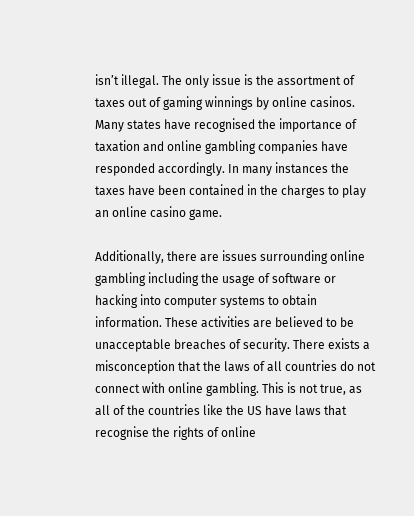isn’t illegal. The only issue is the assortment of taxes out of gaming winnings by online casinos. Many states have recognised the importance of taxation and online gambling companies have responded accordingly. In many instances the taxes have been contained in the charges to play an online casino game.

Additionally, there are issues surrounding online gambling including the usage of software or hacking into computer systems to obtain information. These activities are believed to be unacceptable breaches of security. There exists a misconception that the laws of all countries do not connect with online gambling. This is not true, as all of the countries like the US have laws that recognise the rights of online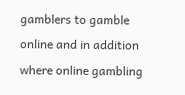gamblers to gamble online and in addition where online gambling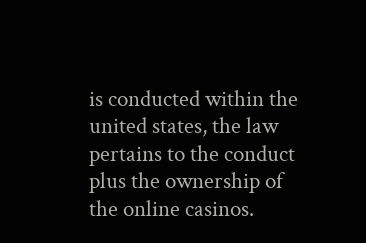is conducted within the united states, the law pertains to the conduct plus the ownership of the online casinos.